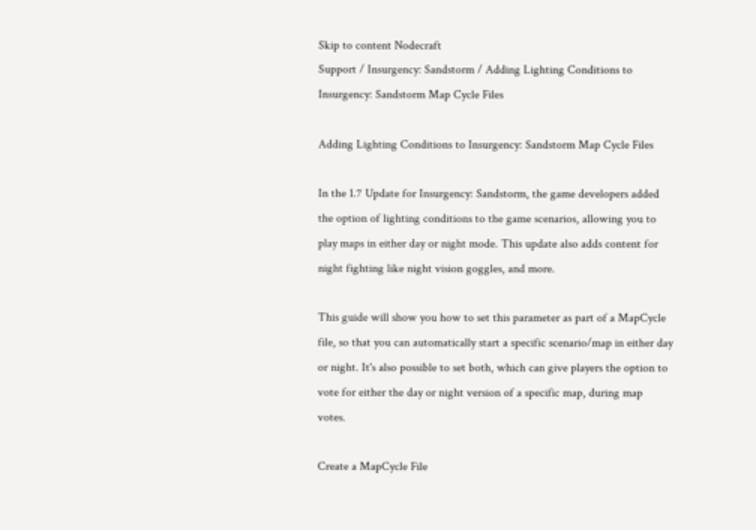Skip to content Nodecraft
Support / Insurgency: Sandstorm / Adding Lighting Conditions to Insurgency: Sandstorm Map Cycle Files

Adding Lighting Conditions to Insurgency: Sandstorm Map Cycle Files

In the 1.7 Update for Insurgency: Sandstorm, the game developers added the option of lighting conditions to the game scenarios, allowing you to play maps in either day or night mode. This update also adds content for night fighting like night vision goggles, and more.

This guide will show you how to set this parameter as part of a MapCycle file, so that you can automatically start a specific scenario/map in either day or night. It's also possible to set both, which can give players the option to vote for either the day or night version of a specific map, during map votes.

Create a MapCycle File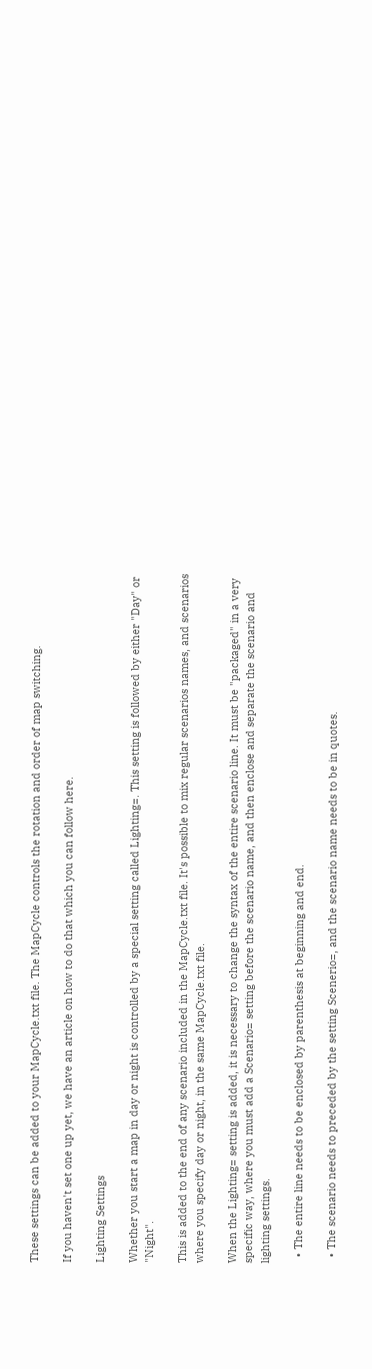These settings can be added to your MapCycle.txt file. The MapCycle controls the rotation and order of map switching.

If you haven't set one up yet, we have an article on how to do that which you can follow here.

Lighting Settings

Whether you start a map in day or night is controlled by a special setting called Lighting=. This setting is followed by either "Day" or "Night".

This is added to the end of any scenario included in the MapCycle.txt file. It's possible to mix regular scenarios names, and scenarios where you specify day or night, in the same MapCycle.txt file.

When the Lighting= setting is added, it is necessary to change the syntax of the entire scenario line. It must be "packaged" in a very specific way, where you must add a Scenario= setting before the scenario name, and then enclose and separate the scenario and lighting settings.

  • The entire line needs to be enclosed by parenthesis at beginning and end.

  • The scenario needs to preceded by the setting Scenerio=, and the scenario name needs to be in quotes.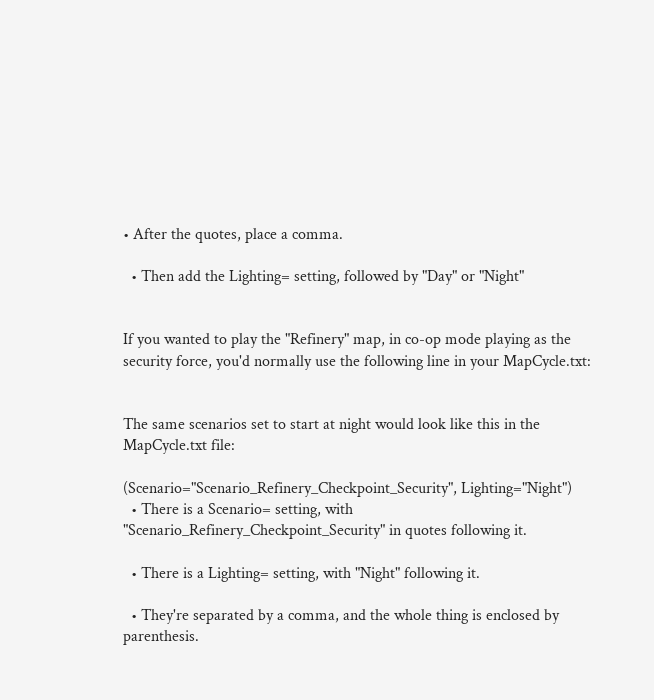• After the quotes, place a comma.

  • Then add the Lighting= setting, followed by "Day" or "Night"


If you wanted to play the "Refinery" map, in co-op mode playing as the security force, you'd normally use the following line in your MapCycle.txt:


The same scenarios set to start at night would look like this in the MapCycle.txt file:

(Scenario="Scenario_Refinery_Checkpoint_Security", Lighting="Night")
  • There is a Scenario= setting, with "Scenario_Refinery_Checkpoint_Security" in quotes following it.

  • There is a Lighting= setting, with "Night" following it.

  • They're separated by a comma, and the whole thing is enclosed by parenthesis.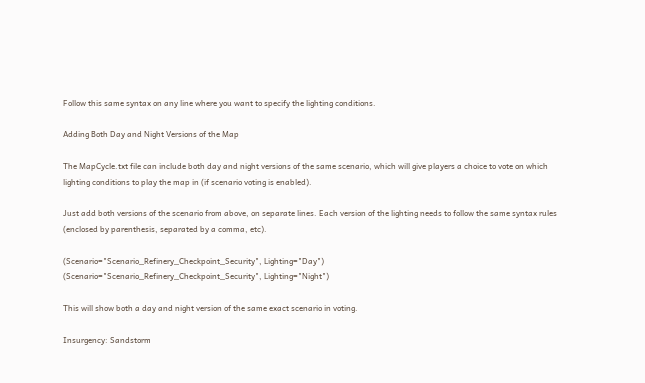Follow this same syntax on any line where you want to specify the lighting conditions.

Adding Both Day and Night Versions of the Map

The MapCycle.txt file can include both day and night versions of the same scenario, which will give players a choice to vote on which lighting conditions to play the map in (if scenario voting is enabled).

Just add both versions of the scenario from above, on separate lines. Each version of the lighting needs to follow the same syntax rules (enclosed by parenthesis, separated by a comma, etc).

(Scenario="Scenario_Refinery_Checkpoint_Security", Lighting="Day")
(Scenario="Scenario_Refinery_Checkpoint_Security", Lighting="Night")

This will show both a day and night version of the same exact scenario in voting.

Insurgency: Sandstorm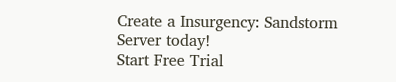Create a Insurgency: Sandstorm Server today!
Start Free Trial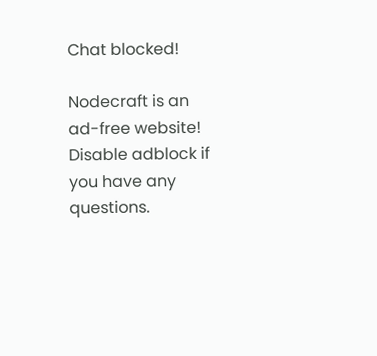Chat blocked!

Nodecraft is an ad-free website! Disable adblock if you have any questions.